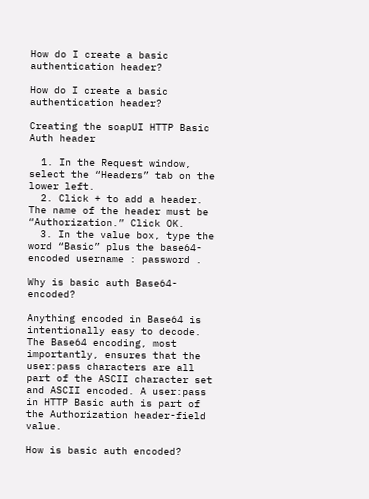How do I create a basic authentication header?

How do I create a basic authentication header?

Creating the soapUI HTTP Basic Auth header

  1. In the Request window, select the “Headers” tab on the lower left.
  2. Click + to add a header. The name of the header must be “Authorization.” Click OK.
  3. In the value box, type the word “Basic” plus the base64-encoded username : password .

Why is basic auth Base64-encoded?

Anything encoded in Base64 is intentionally easy to decode. The Base64 encoding, most importantly, ensures that the user:pass characters are all part of the ASCII character set and ASCII encoded. A user:pass in HTTP Basic auth is part of the Authorization header-field value.

How is basic auth encoded?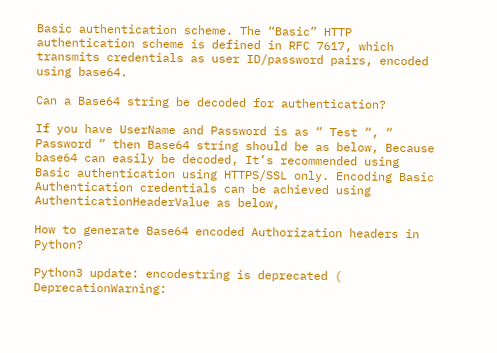Basic authentication scheme. The “Basic” HTTP authentication scheme is defined in RFC 7617, which transmits credentials as user ID/password pairs, encoded using base64.

Can a Base64 string be decoded for authentication?

If you have UserName and Password is as “ Test “, “ Password ” then Base64 string should be as below, Because base64 can easily be decoded, It’s recommended using Basic authentication using HTTPS/SSL only. Encoding Basic Authentication credentials can be achieved using AuthenticationHeaderValue as below,

How to generate Base64 encoded Authorization headers in Python?

Python3 update: encodestring is deprecated ( DeprecationWarning: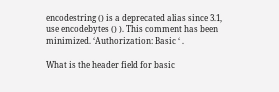encodestring () is a deprecated alias since 3.1, use encodebytes () ). This comment has been minimized. ‘Authorization: Basic ‘ .

What is the header field for basic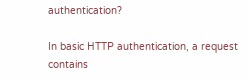authentication?

In basic HTTP authentication, a request contains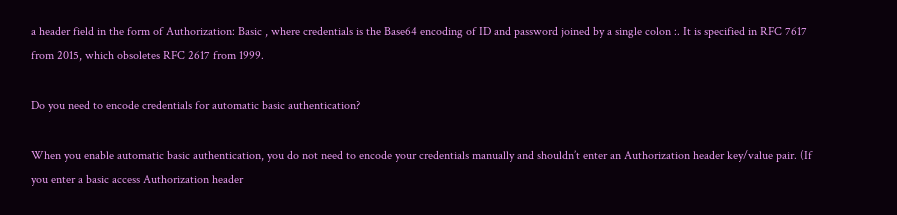a header field in the form of Authorization: Basic , where credentials is the Base64 encoding of ID and password joined by a single colon :. It is specified in RFC 7617 from 2015, which obsoletes RFC 2617 from 1999.

Do you need to encode credentials for automatic basic authentication?

When you enable automatic basic authentication, you do not need to encode your credentials manually and shouldn’t enter an Authorization header key/value pair. (If you enter a basic access Authorization header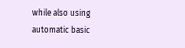while also using automatic basic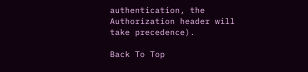authentication, the Authorization header will take precedence).

Back To Top